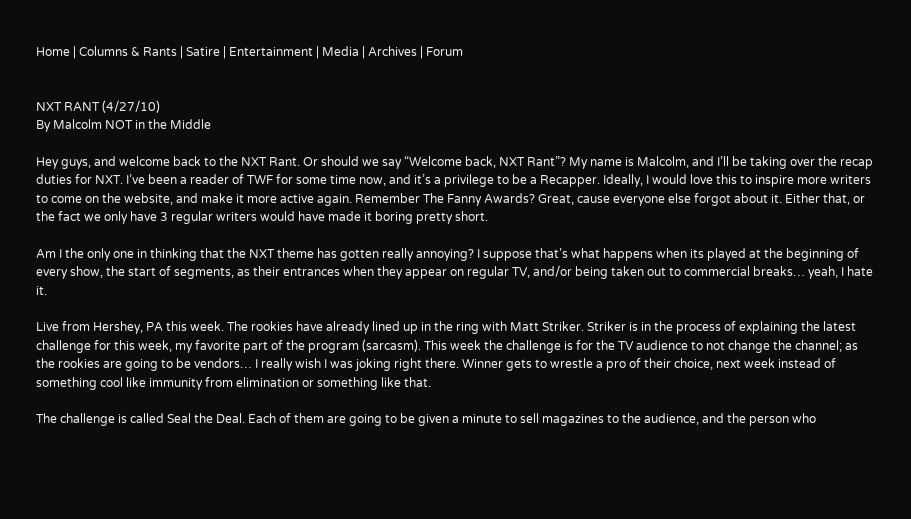Home | Columns & Rants | Satire | Entertainment | Media | Archives | Forum


NXT RANT (4/27/10)
By Malcolm NOT in the Middle

Hey guys, and welcome back to the NXT Rant. Or should we say “Welcome back, NXT Rant”? My name is Malcolm, and I’ll be taking over the recap duties for NXT. I’ve been a reader of TWF for some time now, and it’s a privilege to be a Recapper. Ideally, I would love this to inspire more writers to come on the website, and make it more active again. Remember The Fanny Awards? Great, cause everyone else forgot about it. Either that, or the fact we only have 3 regular writers would have made it boring pretty short.

Am I the only one in thinking that the NXT theme has gotten really annoying? I suppose that’s what happens when its played at the beginning of every show, the start of segments, as their entrances when they appear on regular TV, and/or being taken out to commercial breaks… yeah, I hate it.

Live from Hershey, PA this week. The rookies have already lined up in the ring with Matt Striker. Striker is in the process of explaining the latest challenge for this week, my favorite part of the program (sarcasm). This week the challenge is for the TV audience to not change the channel; as the rookies are going to be vendors… I really wish I was joking right there. Winner gets to wrestle a pro of their choice, next week instead of something cool like immunity from elimination or something like that.

The challenge is called Seal the Deal. Each of them are going to be given a minute to sell magazines to the audience, and the person who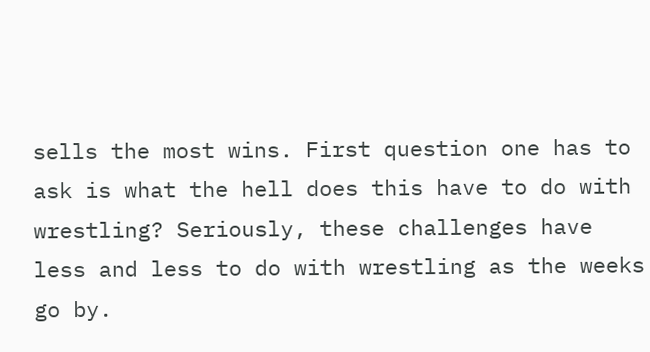sells the most wins. First question one has to ask is what the hell does this have to do with wrestling? Seriously, these challenges have less and less to do with wrestling as the weeks go by.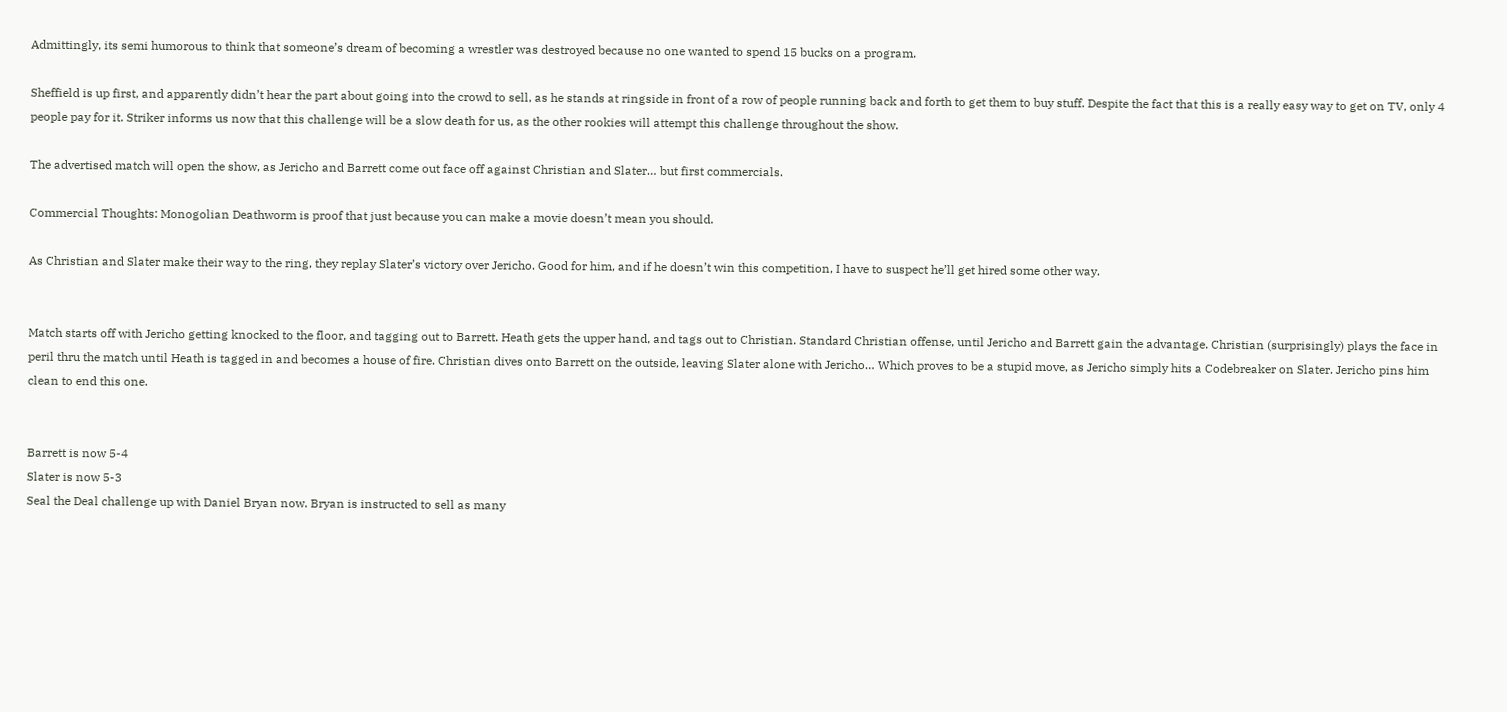Admittingly, its semi humorous to think that someone’s dream of becoming a wrestler was destroyed because no one wanted to spend 15 bucks on a program.

Sheffield is up first, and apparently didn’t hear the part about going into the crowd to sell, as he stands at ringside in front of a row of people running back and forth to get them to buy stuff. Despite the fact that this is a really easy way to get on TV, only 4 people pay for it. Striker informs us now that this challenge will be a slow death for us, as the other rookies will attempt this challenge throughout the show.

The advertised match will open the show, as Jericho and Barrett come out face off against Christian and Slater… but first commercials.

Commercial Thoughts: Monogolian Deathworm is proof that just because you can make a movie doesn’t mean you should.

As Christian and Slater make their way to the ring, they replay Slater’s victory over Jericho. Good for him, and if he doesn’t win this competition, I have to suspect he’ll get hired some other way.


Match starts off with Jericho getting knocked to the floor, and tagging out to Barrett. Heath gets the upper hand, and tags out to Christian. Standard Christian offense, until Jericho and Barrett gain the advantage. Christian (surprisingly) plays the face in peril thru the match until Heath is tagged in and becomes a house of fire. Christian dives onto Barrett on the outside, leaving Slater alone with Jericho… Which proves to be a stupid move, as Jericho simply hits a Codebreaker on Slater. Jericho pins him clean to end this one.


Barrett is now 5-4
Slater is now 5-3
Seal the Deal challenge up with Daniel Bryan now. Bryan is instructed to sell as many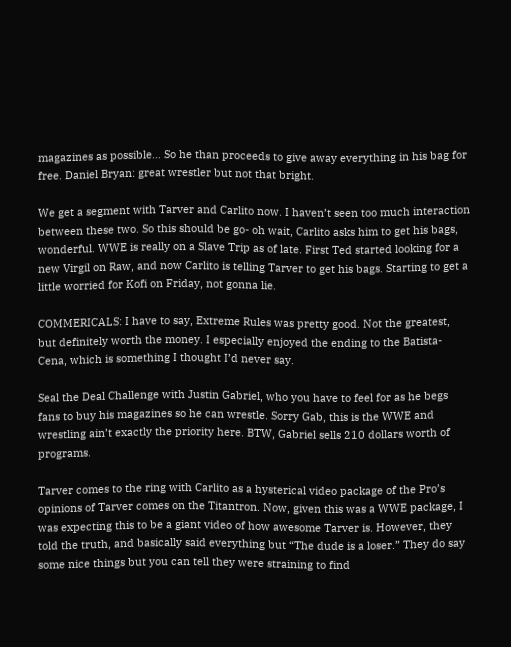magazines as possible… So he than proceeds to give away everything in his bag for free. Daniel Bryan: great wrestler but not that bright.

We get a segment with Tarver and Carlito now. I haven’t seen too much interaction between these two. So this should be go- oh wait, Carlito asks him to get his bags, wonderful. WWE is really on a Slave Trip as of late. First Ted started looking for a new Virgil on Raw, and now Carlito is telling Tarver to get his bags. Starting to get a little worried for Kofi on Friday, not gonna lie.

COMMERICALS: I have to say, Extreme Rules was pretty good. Not the greatest, but definitely worth the money. I especially enjoyed the ending to the Batista-Cena, which is something I thought I’d never say.

Seal the Deal Challenge with Justin Gabriel, who you have to feel for as he begs fans to buy his magazines so he can wrestle. Sorry Gab, this is the WWE and wrestling ain’t exactly the priority here. BTW, Gabriel sells 210 dollars worth of programs.

Tarver comes to the ring with Carlito as a hysterical video package of the Pro’s opinions of Tarver comes on the Titantron. Now, given this was a WWE package, I was expecting this to be a giant video of how awesome Tarver is. However, they told the truth, and basically said everything but “The dude is a loser.” They do say some nice things but you can tell they were straining to find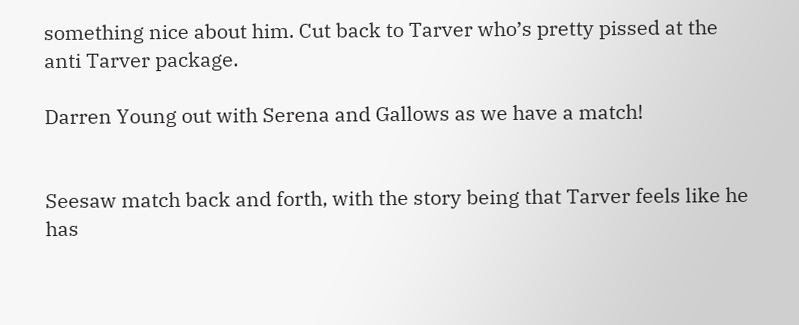something nice about him. Cut back to Tarver who’s pretty pissed at the anti Tarver package.

Darren Young out with Serena and Gallows as we have a match!


Seesaw match back and forth, with the story being that Tarver feels like he has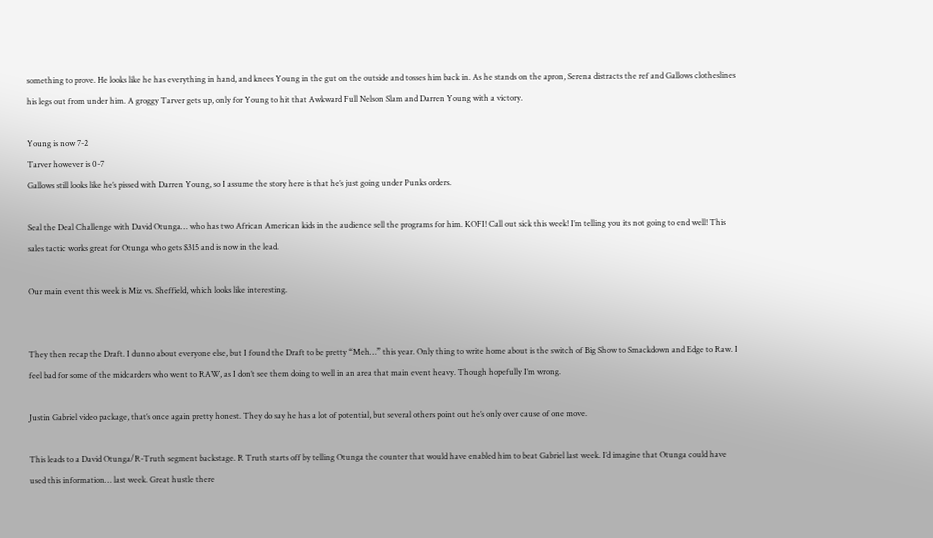something to prove. He looks like he has everything in hand, and knees Young in the gut on the outside and tosses him back in. As he stands on the apron, Serena distracts the ref and Gallows clotheslines his legs out from under him. A groggy Tarver gets up, only for Young to hit that Awkward Full Nelson Slam and Darren Young with a victory.

Young is now 7-2
Tarver however is 0-7
Gallows still looks like he’s pissed with Darren Young, so I assume the story here is that he’s just going under Punks orders.

Seal the Deal Challenge with David Otunga… who has two African American kids in the audience sell the programs for him. KOFI! Call out sick this week! I’m telling you its not going to end well! This sales tactic works great for Otunga who gets $315 and is now in the lead.

Our main event this week is Miz vs. Sheffield, which looks like interesting.


They then recap the Draft. I dunno about everyone else, but I found the Draft to be pretty “Meh…” this year. Only thing to write home about is the switch of Big Show to Smackdown and Edge to Raw. I feel bad for some of the midcarders who went to RAW, as I don’t see them doing to well in an area that main event heavy. Though hopefully I’m wrong.

Justin Gabriel video package, that’s once again pretty honest. They do say he has a lot of potential, but several others point out he’s only over cause of one move.

This leads to a David Otunga/R-Truth segment backstage. R Truth starts off by telling Otunga the counter that would have enabled him to beat Gabriel last week. I’d imagine that Otunga could have used this information… last week. Great hustle there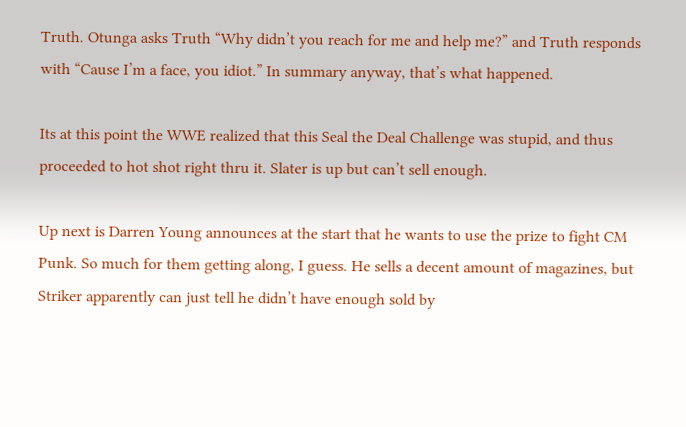Truth. Otunga asks Truth “Why didn’t you reach for me and help me?” and Truth responds with “Cause I’m a face, you idiot.” In summary anyway, that’s what happened.

Its at this point the WWE realized that this Seal the Deal Challenge was stupid, and thus proceeded to hot shot right thru it. Slater is up but can’t sell enough.

Up next is Darren Young announces at the start that he wants to use the prize to fight CM Punk. So much for them getting along, I guess. He sells a decent amount of magazines, but Striker apparently can just tell he didn’t have enough sold by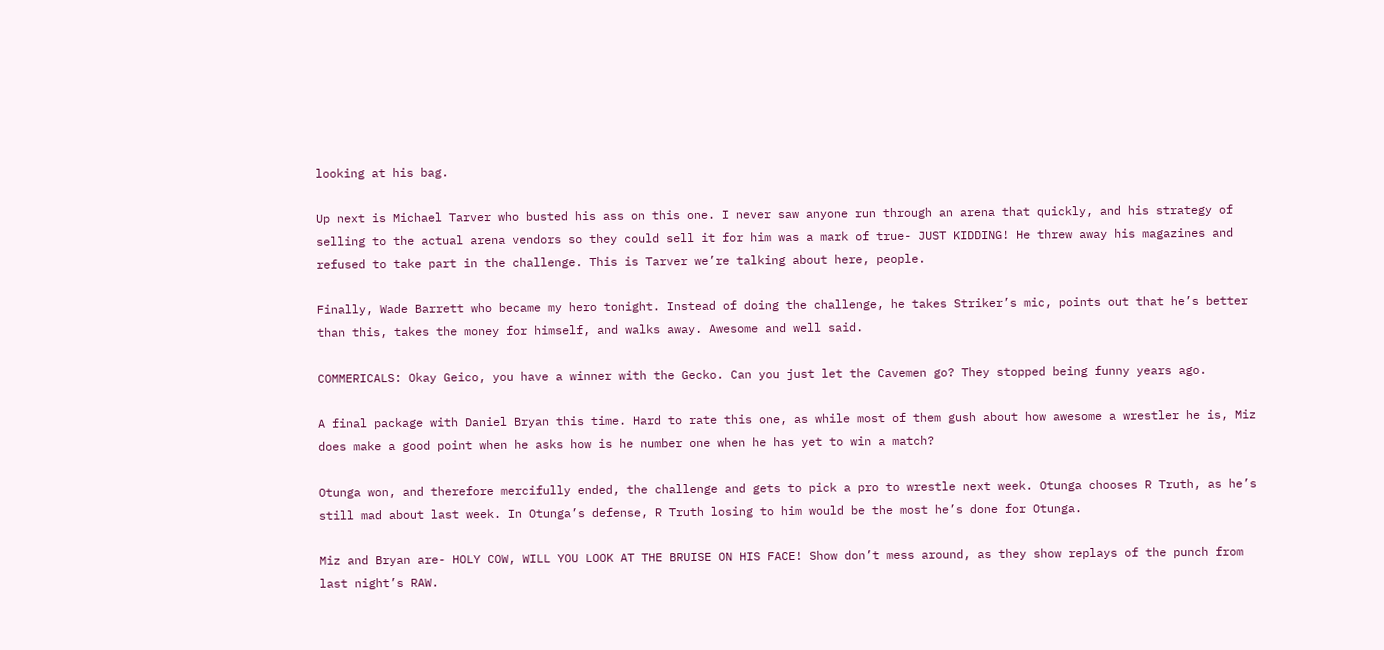looking at his bag.

Up next is Michael Tarver who busted his ass on this one. I never saw anyone run through an arena that quickly, and his strategy of selling to the actual arena vendors so they could sell it for him was a mark of true- JUST KIDDING! He threw away his magazines and refused to take part in the challenge. This is Tarver we’re talking about here, people.

Finally, Wade Barrett who became my hero tonight. Instead of doing the challenge, he takes Striker’s mic, points out that he’s better than this, takes the money for himself, and walks away. Awesome and well said.

COMMERICALS: Okay Geico, you have a winner with the Gecko. Can you just let the Cavemen go? They stopped being funny years ago.

A final package with Daniel Bryan this time. Hard to rate this one, as while most of them gush about how awesome a wrestler he is, Miz does make a good point when he asks how is he number one when he has yet to win a match?

Otunga won, and therefore mercifully ended, the challenge and gets to pick a pro to wrestle next week. Otunga chooses R Truth, as he’s still mad about last week. In Otunga’s defense, R Truth losing to him would be the most he’s done for Otunga.

Miz and Bryan are- HOLY COW, WILL YOU LOOK AT THE BRUISE ON HIS FACE! Show don’t mess around, as they show replays of the punch from last night’s RAW.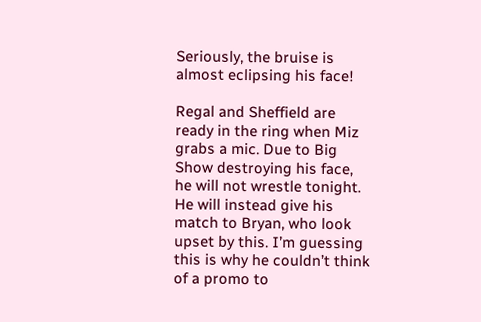Seriously, the bruise is almost eclipsing his face!

Regal and Sheffield are ready in the ring when Miz grabs a mic. Due to Big Show destroying his face, he will not wrestle tonight. He will instead give his match to Bryan, who look upset by this. I’m guessing this is why he couldn’t think of a promo to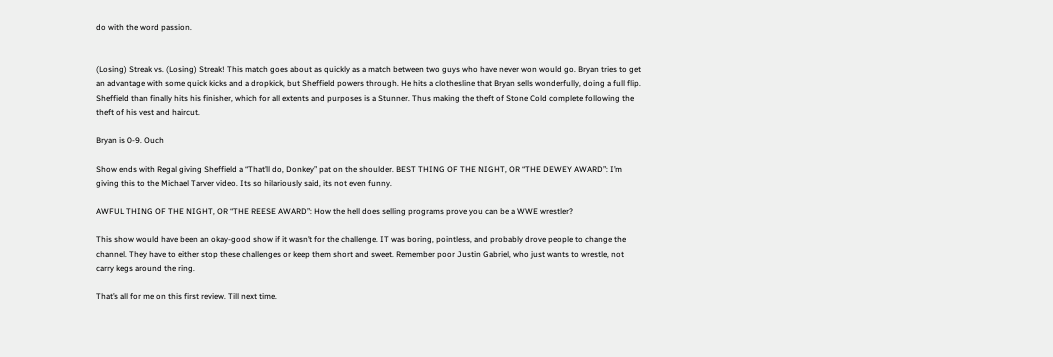do with the word passion.


(Losing) Streak vs. (Losing) Streak! This match goes about as quickly as a match between two guys who have never won would go. Bryan tries to get an advantage with some quick kicks and a dropkick, but Sheffield powers through. He hits a clothesline that Bryan sells wonderfully, doing a full flip. Sheffield than finally hits his finisher, which for all extents and purposes is a Stunner. Thus making the theft of Stone Cold complete following the theft of his vest and haircut.

Bryan is 0-9. Ouch

Show ends with Regal giving Sheffield a “That’ll do, Donkey” pat on the shoulder. BEST THING OF THE NIGHT, OR “THE DEWEY AWARD”: I’m giving this to the Michael Tarver video. Its so hilariously said, its not even funny.

AWFUL THING OF THE NIGHT, OR “THE REESE AWARD”: How the hell does selling programs prove you can be a WWE wrestler?

This show would have been an okay-good show if it wasn’t for the challenge. IT was boring, pointless, and probably drove people to change the channel. They have to either stop these challenges or keep them short and sweet. Remember poor Justin Gabriel, who just wants to wrestle, not carry kegs around the ring.

That’s all for me on this first review. Till next time.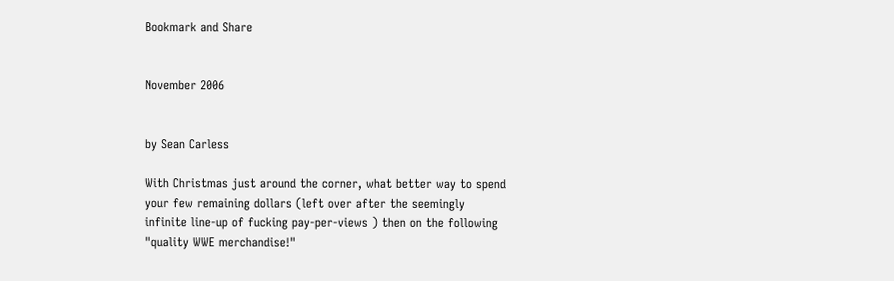Bookmark and Share


November 2006


by Sean Carless

With Christmas just around the corner, what better way to spend your few remaining dollars (left over after the seemingly infinite line-up of fucking pay-per-views ) then on the following "quality WWE merchandise!"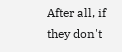After all, if they don't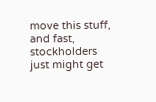move this stuff, and fast, stockholders just might get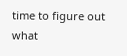time to figure out what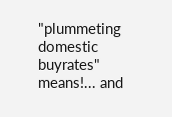"plummeting domestic buyrates" means!... and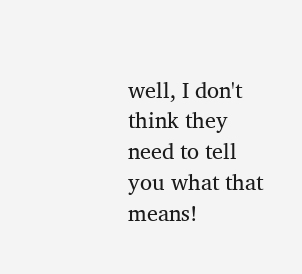well, I don't think they need to tell you what that means!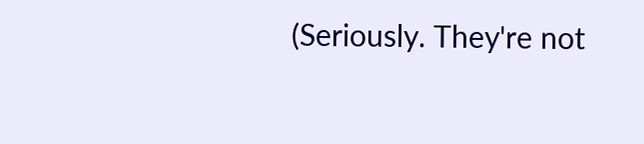(Seriously. They're not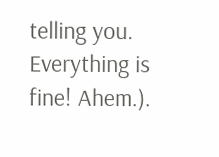telling you. Everything is fine! Ahem.).